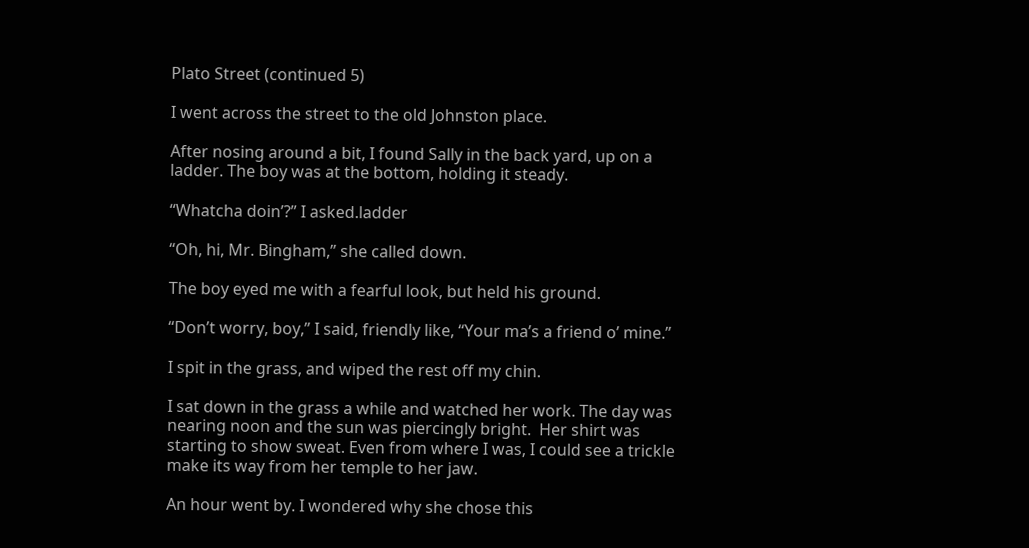Plato Street (continued 5)

I went across the street to the old Johnston place.

After nosing around a bit, I found Sally in the back yard, up on a ladder. The boy was at the bottom, holding it steady.

“Whatcha doin’?” I asked.ladder

“Oh, hi, Mr. Bingham,” she called down.

The boy eyed me with a fearful look, but held his ground.

“Don’t worry, boy,” I said, friendly like, “Your ma’s a friend o’ mine.”

I spit in the grass, and wiped the rest off my chin.

I sat down in the grass a while and watched her work. The day was nearing noon and the sun was piercingly bright.  Her shirt was starting to show sweat. Even from where I was, I could see a trickle make its way from her temple to her jaw.

An hour went by. I wondered why she chose this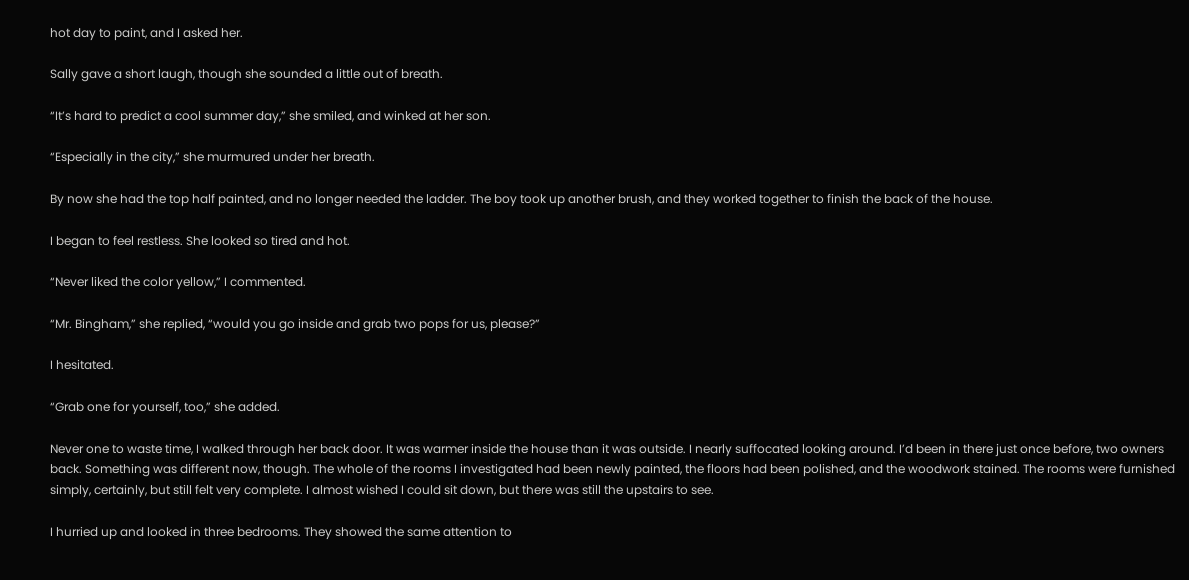hot day to paint, and I asked her.

Sally gave a short laugh, though she sounded a little out of breath.

“It’s hard to predict a cool summer day,” she smiled, and winked at her son.

“Especially in the city,” she murmured under her breath.

By now she had the top half painted, and no longer needed the ladder. The boy took up another brush, and they worked together to finish the back of the house.

I began to feel restless. She looked so tired and hot.

“Never liked the color yellow,” I commented.

“Mr. Bingham,” she replied, “would you go inside and grab two pops for us, please?”

I hesitated.

“Grab one for yourself, too,” she added.

Never one to waste time, I walked through her back door. It was warmer inside the house than it was outside. I nearly suffocated looking around. I’d been in there just once before, two owners back. Something was different now, though. The whole of the rooms I investigated had been newly painted, the floors had been polished, and the woodwork stained. The rooms were furnished simply, certainly, but still felt very complete. I almost wished I could sit down, but there was still the upstairs to see.

I hurried up and looked in three bedrooms. They showed the same attention to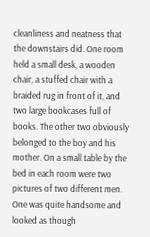cleanliness and neatness that the downstairs did. One room held a small desk, a wooden chair, a stuffed chair with a braided rug in front of it, and two large bookcases full of books. The other two obviously belonged to the boy and his mother. On a small table by the bed in each room were two pictures of two different men. One was quite handsome and looked as though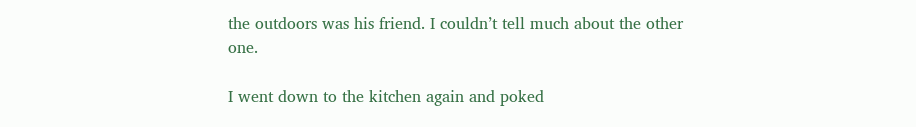the outdoors was his friend. I couldn’t tell much about the other one.

I went down to the kitchen again and poked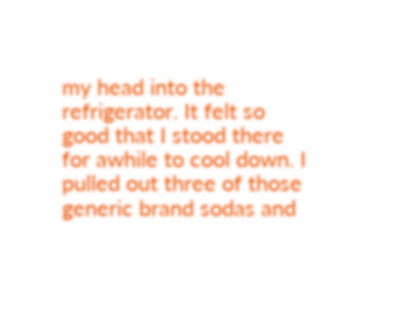my head into the refrigerator. It felt so good that I stood there for awhile to cool down. I pulled out three of those generic brand sodas and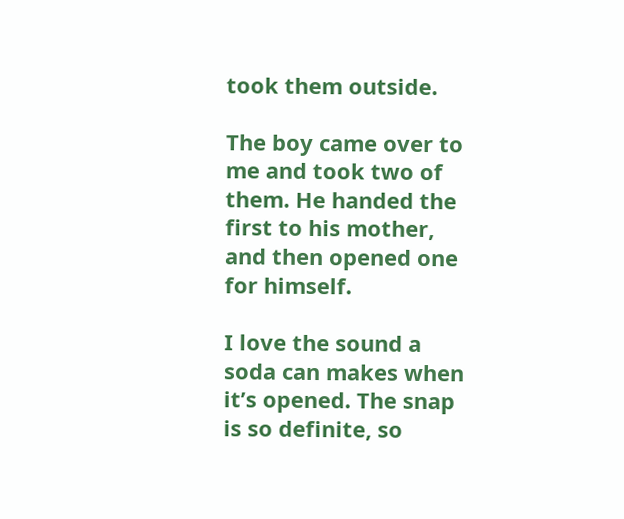took them outside.

The boy came over to me and took two of them. He handed the first to his mother, and then opened one for himself.

I love the sound a soda can makes when it’s opened. The snap is so definite, so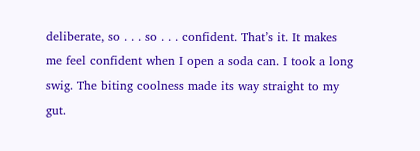deliberate, so . . . so . . . confident. That’s it. It makes me feel confident when I open a soda can. I took a long swig. The biting coolness made its way straight to my gut.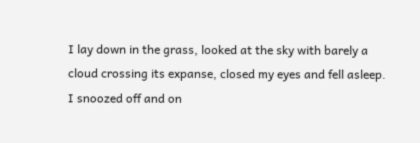I lay down in the grass, looked at the sky with barely a cloud crossing its expanse, closed my eyes and fell asleep. I snoozed off and on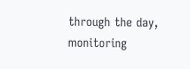through the day, monitoring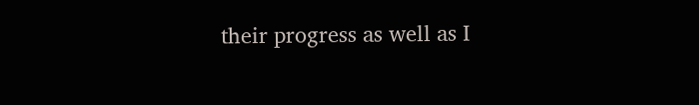their progress as well as I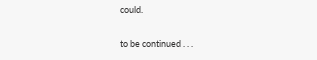could.

to be continued . . .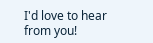I'd love to hear from you!